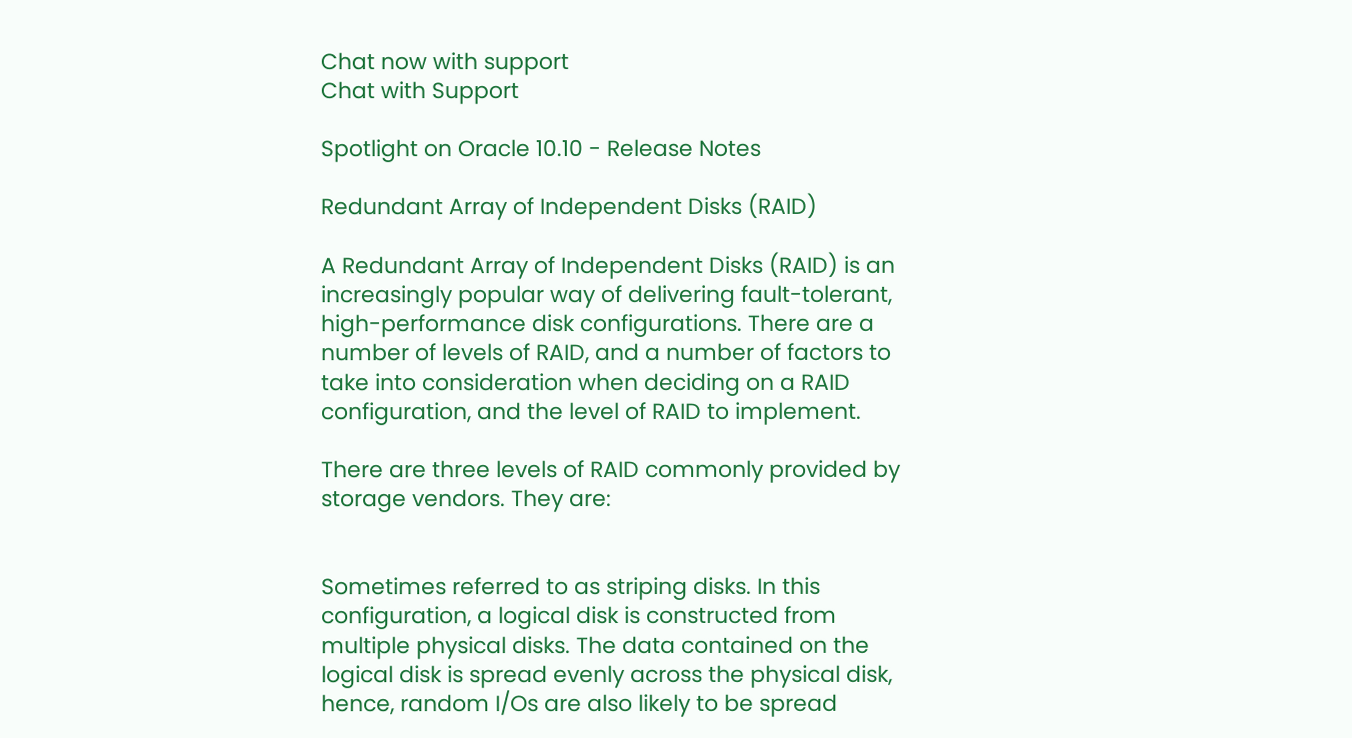Chat now with support
Chat with Support

Spotlight on Oracle 10.10 - Release Notes

Redundant Array of Independent Disks (RAID)

A Redundant Array of Independent Disks (RAID) is an increasingly popular way of delivering fault-tolerant, high-performance disk configurations. There are a number of levels of RAID, and a number of factors to take into consideration when deciding on a RAID configuration, and the level of RAID to implement.

There are three levels of RAID commonly provided by storage vendors. They are:


Sometimes referred to as striping disks. In this configuration, a logical disk is constructed from multiple physical disks. The data contained on the logical disk is spread evenly across the physical disk, hence, random I/Os are also likely to be spread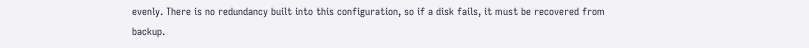evenly. There is no redundancy built into this configuration, so if a disk fails, it must be recovered from backup.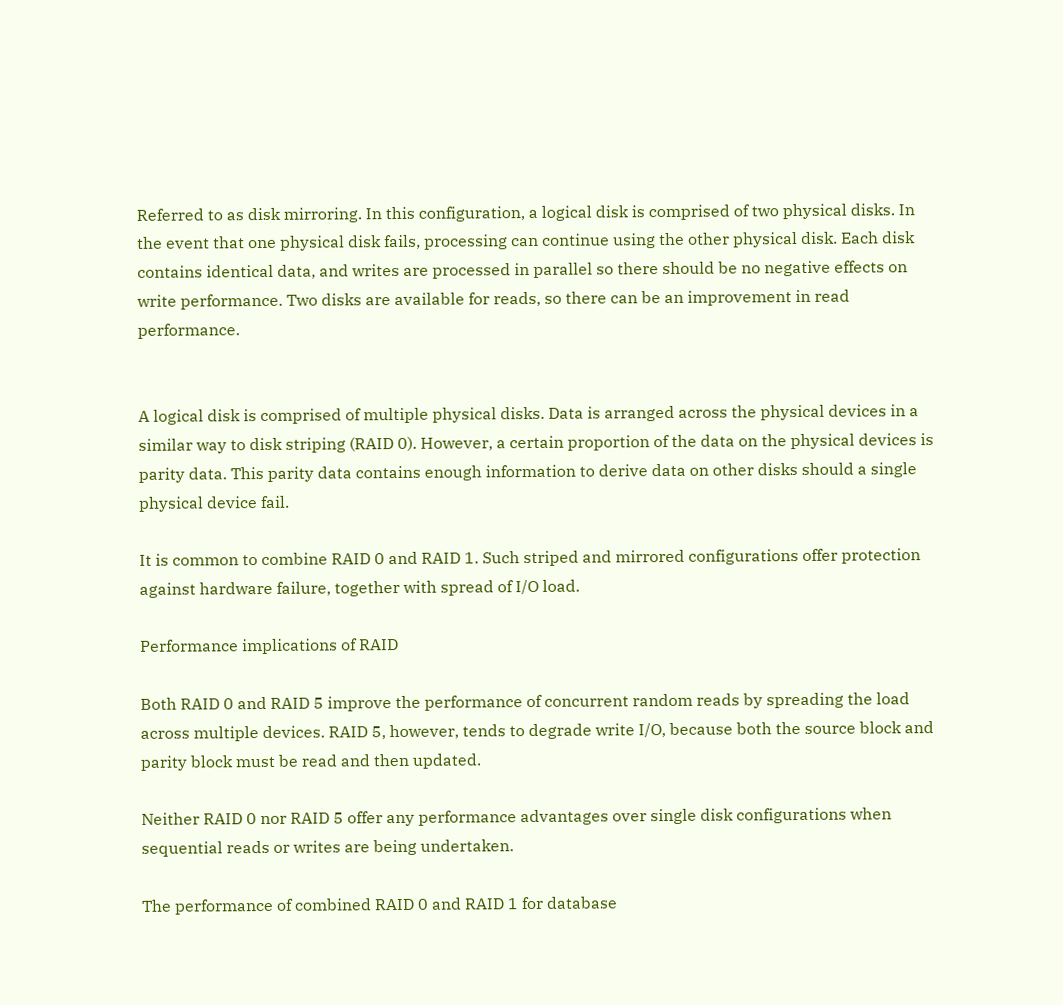Referred to as disk mirroring. In this configuration, a logical disk is comprised of two physical disks. In the event that one physical disk fails, processing can continue using the other physical disk. Each disk contains identical data, and writes are processed in parallel so there should be no negative effects on write performance. Two disks are available for reads, so there can be an improvement in read performance.


A logical disk is comprised of multiple physical disks. Data is arranged across the physical devices in a similar way to disk striping (RAID 0). However, a certain proportion of the data on the physical devices is parity data. This parity data contains enough information to derive data on other disks should a single physical device fail.

It is common to combine RAID 0 and RAID 1. Such striped and mirrored configurations offer protection against hardware failure, together with spread of I/O load.

Performance implications of RAID

Both RAID 0 and RAID 5 improve the performance of concurrent random reads by spreading the load across multiple devices. RAID 5, however, tends to degrade write I/O, because both the source block and parity block must be read and then updated.

Neither RAID 0 nor RAID 5 offer any performance advantages over single disk configurations when sequential reads or writes are being undertaken.

The performance of combined RAID 0 and RAID 1 for database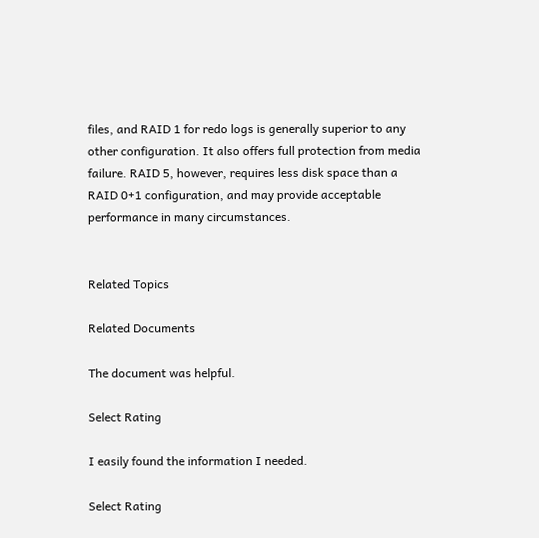files, and RAID 1 for redo logs is generally superior to any other configuration. It also offers full protection from media failure. RAID 5, however, requires less disk space than a RAID 0+1 configuration, and may provide acceptable performance in many circumstances.


Related Topics

Related Documents

The document was helpful.

Select Rating

I easily found the information I needed.

Select Rating